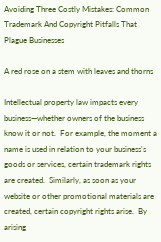Avoiding Three Costly Mistakes: Common Trademark And Copyright Pitfalls That Plague Businesses

A red rose on a stem with leaves and thorns

Intellectual property law impacts every business—whether owners of the business know it or not.  For example, the moment a name is used in relation to your business's goods or services, certain trademark rights are created.  Similarly, as soon as your website or other promotional materials are created, certain copyright rights arise.  By arising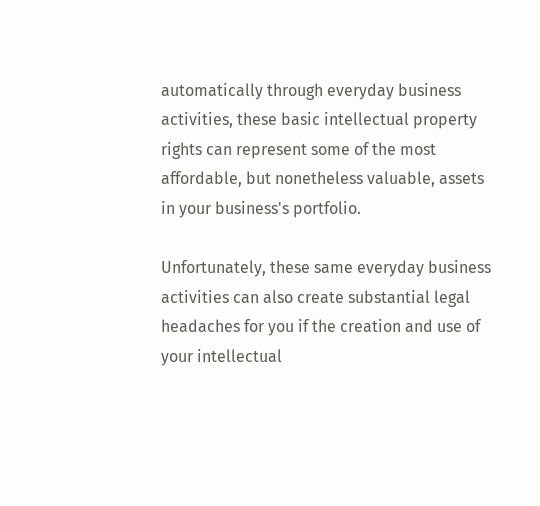automatically through everyday business activities, these basic intellectual property rights can represent some of the most affordable, but nonetheless valuable, assets in your business's portfolio.

Unfortunately, these same everyday business activities can also create substantial legal headaches for you if the creation and use of your intellectual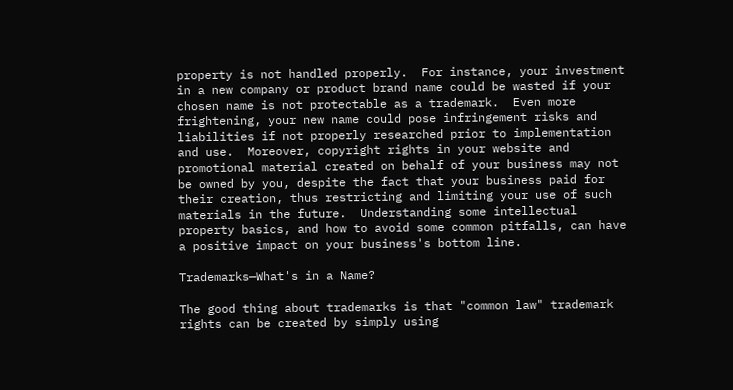property is not handled properly.  For instance, your investment in a new company or product brand name could be wasted if your chosen name is not protectable as a trademark.  Even more frightening, your new name could pose infringement risks and liabilities if not properly researched prior to implementation and use.  Moreover, copyright rights in your website and promotional material created on behalf of your business may not be owned by you, despite the fact that your business paid for their creation, thus restricting and limiting your use of such materials in the future.  Understanding some intellectual property basics, and how to avoid some common pitfalls, can have a positive impact on your business's bottom line.

Trademarks—What's in a Name?

The good thing about trademarks is that "common law" trademark rights can be created by simply using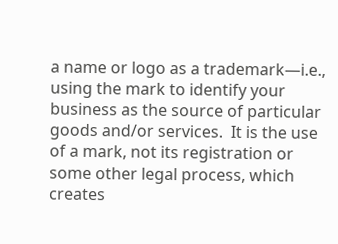a name or logo as a trademark—i.e., using the mark to identify your business as the source of particular goods and/or services.  It is the use of a mark, not its registration or some other legal process, which creates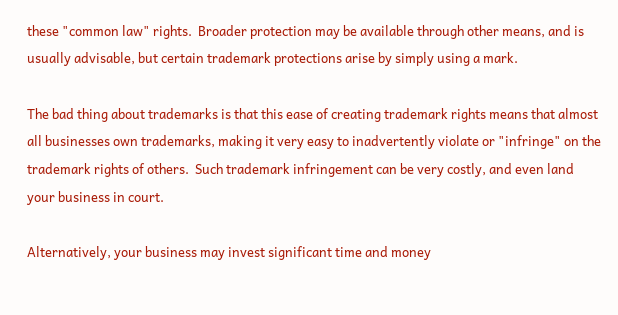these "common law" rights.  Broader protection may be available through other means, and is usually advisable, but certain trademark protections arise by simply using a mark.

The bad thing about trademarks is that this ease of creating trademark rights means that almost all businesses own trademarks, making it very easy to inadvertently violate or "infringe" on the trademark rights of others.  Such trademark infringement can be very costly, and even land your business in court.

Alternatively, your business may invest significant time and money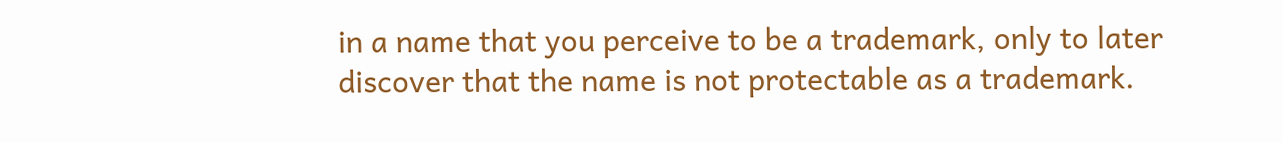in a name that you perceive to be a trademark, only to later discover that the name is not protectable as a trademark.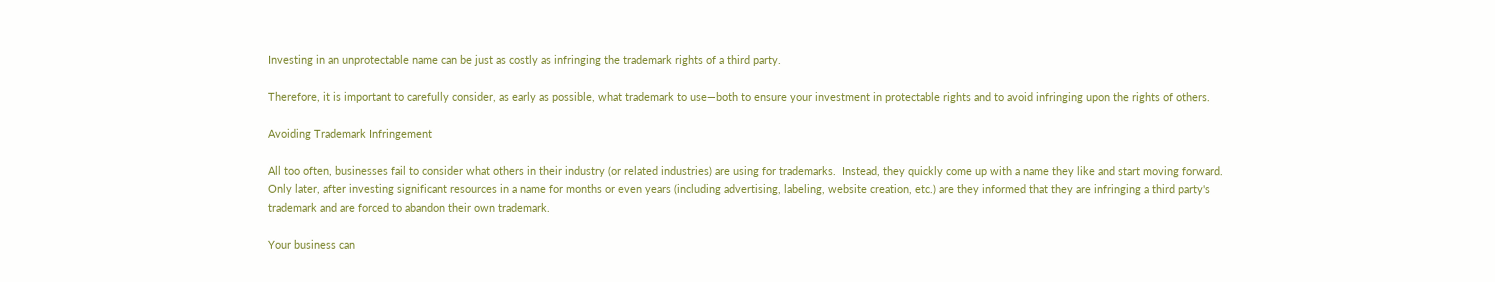Investing in an unprotectable name can be just as costly as infringing the trademark rights of a third party.

Therefore, it is important to carefully consider, as early as possible, what trademark to use—both to ensure your investment in protectable rights and to avoid infringing upon the rights of others.

Avoiding Trademark Infringement

All too often, businesses fail to consider what others in their industry (or related industries) are using for trademarks.  Instead, they quickly come up with a name they like and start moving forward.  Only later, after investing significant resources in a name for months or even years (including advertising, labeling, website creation, etc.) are they informed that they are infringing a third party's trademark and are forced to abandon their own trademark.

Your business can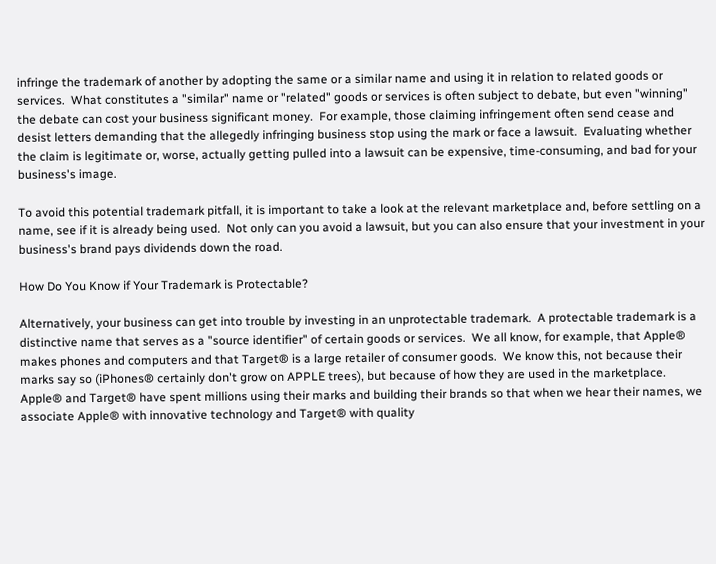infringe the trademark of another by adopting the same or a similar name and using it in relation to related goods or services.  What constitutes a "similar" name or "related" goods or services is often subject to debate, but even "winning" the debate can cost your business significant money.  For example, those claiming infringement often send cease and desist letters demanding that the allegedly infringing business stop using the mark or face a lawsuit.  Evaluating whether the claim is legitimate or, worse, actually getting pulled into a lawsuit can be expensive, time-consuming, and bad for your business's image.

To avoid this potential trademark pitfall, it is important to take a look at the relevant marketplace and, before settling on a name, see if it is already being used.  Not only can you avoid a lawsuit, but you can also ensure that your investment in your business's brand pays dividends down the road.

How Do You Know if Your Trademark is Protectable?

Alternatively, your business can get into trouble by investing in an unprotectable trademark.  A protectable trademark is a distinctive name that serves as a "source identifier" of certain goods or services.  We all know, for example, that Apple® makes phones and computers and that Target® is a large retailer of consumer goods.  We know this, not because their marks say so (iPhones® certainly don't grow on APPLE trees), but because of how they are used in the marketplace.  Apple® and Target® have spent millions using their marks and building their brands so that when we hear their names, we associate Apple® with innovative technology and Target® with quality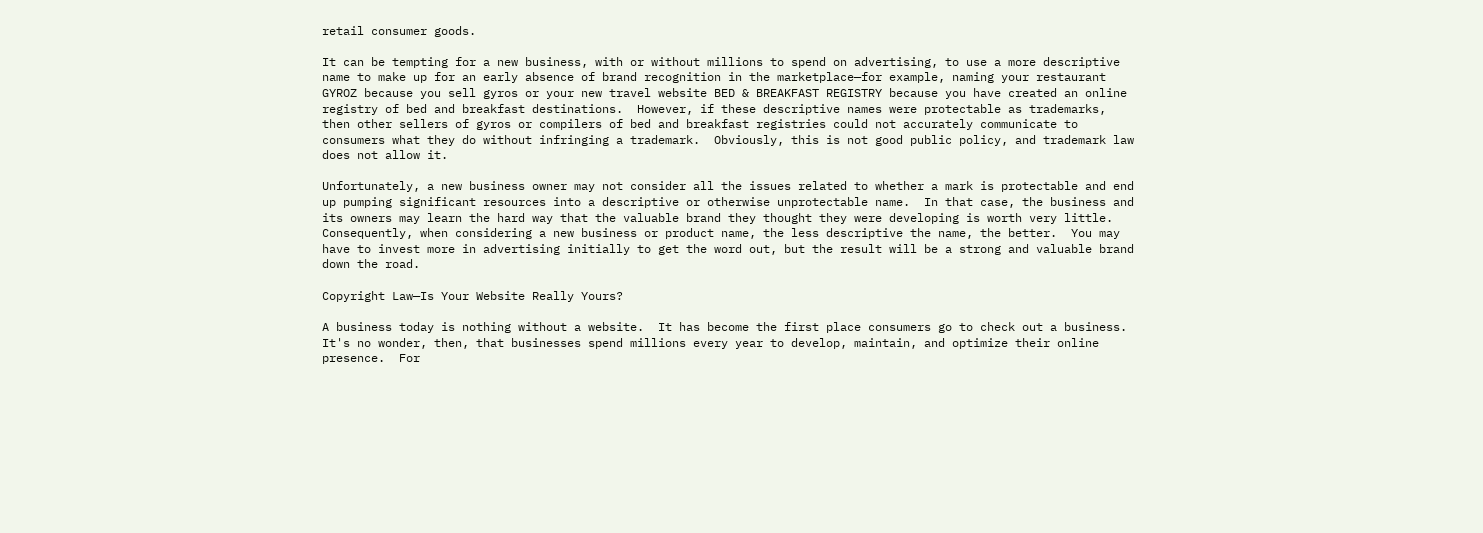retail consumer goods.

It can be tempting for a new business, with or without millions to spend on advertising, to use a more descriptive name to make up for an early absence of brand recognition in the marketplace—for example, naming your restaurant GYROZ because you sell gyros or your new travel website BED & BREAKFAST REGISTRY because you have created an online registry of bed and breakfast destinations.  However, if these descriptive names were protectable as trademarks, then other sellers of gyros or compilers of bed and breakfast registries could not accurately communicate to consumers what they do without infringing a trademark.  Obviously, this is not good public policy, and trademark law does not allow it.

Unfortunately, a new business owner may not consider all the issues related to whether a mark is protectable and end up pumping significant resources into a descriptive or otherwise unprotectable name.  In that case, the business and its owners may learn the hard way that the valuable brand they thought they were developing is worth very little.  Consequently, when considering a new business or product name, the less descriptive the name, the better.  You may have to invest more in advertising initially to get the word out, but the result will be a strong and valuable brand down the road.

Copyright Law—Is Your Website Really Yours?

A business today is nothing without a website.  It has become the first place consumers go to check out a business.  It's no wonder, then, that businesses spend millions every year to develop, maintain, and optimize their online presence.  For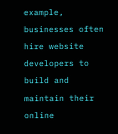example, businesses often hire website developers to build and maintain their online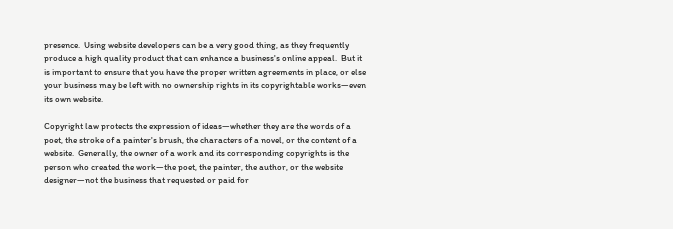presence.  Using website developers can be a very good thing, as they frequently produce a high quality product that can enhance a business's online appeal.  But it is important to ensure that you have the proper written agreements in place, or else your business may be left with no ownership rights in its copyrightable works—even its own website.

Copyright law protects the expression of ideas—whether they are the words of a poet, the stroke of a painter's brush, the characters of a novel, or the content of a website.  Generally, the owner of a work and its corresponding copyrights is the person who created the work—the poet, the painter, the author, or the website designer—not the business that requested or paid for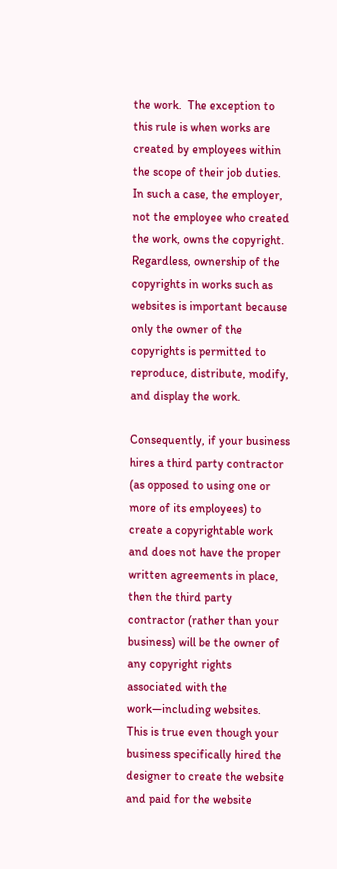the work.  The exception to this rule is when works are created by employees within the scope of their job duties.  In such a case, the employer, not the employee who created the work, owns the copyright.  Regardless, ownership of the copyrights in works such as websites is important because only the owner of the copyrights is permitted to reproduce, distribute, modify, and display the work.

Consequently, if your business hires a third party contractor (as opposed to using one or more of its employees) to create a copyrightable work and does not have the proper written agreements in place, then the third party contractor (rather than your business) will be the owner of any copyright rights associated with the work—including websites.  This is true even though your business specifically hired the designer to create the website and paid for the website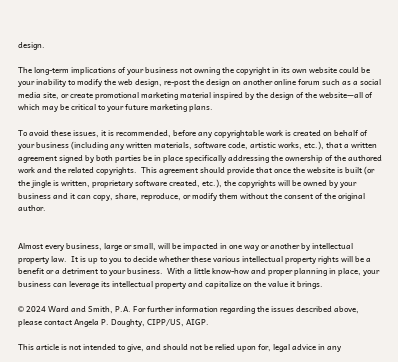design.

The long-term implications of your business not owning the copyright in its own website could be your inability to modify the web design, re-post the design on another online forum such as a social media site, or create promotional marketing material inspired by the design of the website—all of which may be critical to your future marketing plans.

To avoid these issues, it is recommended, before any copyrightable work is created on behalf of your business (including any written materials, software code, artistic works, etc.), that a written agreement signed by both parties be in place specifically addressing the ownership of the authored work and the related copyrights.  This agreement should provide that once the website is built (or the jingle is written, proprietary software created, etc.), the copyrights will be owned by your business and it can copy, share, reproduce, or modify them without the consent of the original author.


Almost every business, large or small, will be impacted in one way or another by intellectual property law.  It is up to you to decide whether these various intellectual property rights will be a benefit or a detriment to your business.  With a little know-how and proper planning in place, your business can leverage its intellectual property and capitalize on the value it brings.

© 2024 Ward and Smith, P.A. For further information regarding the issues described above, please contact Angela P. Doughty, CIPP/US, AIGP.

This article is not intended to give, and should not be relied upon for, legal advice in any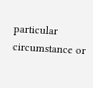particular circumstance or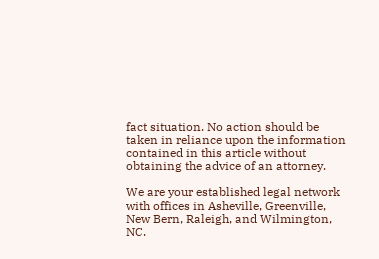fact situation. No action should be taken in reliance upon the information contained in this article without obtaining the advice of an attorney.

We are your established legal network with offices in Asheville, Greenville, New Bern, Raleigh, and Wilmington, NC.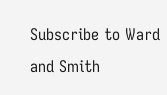Subscribe to Ward and Smith